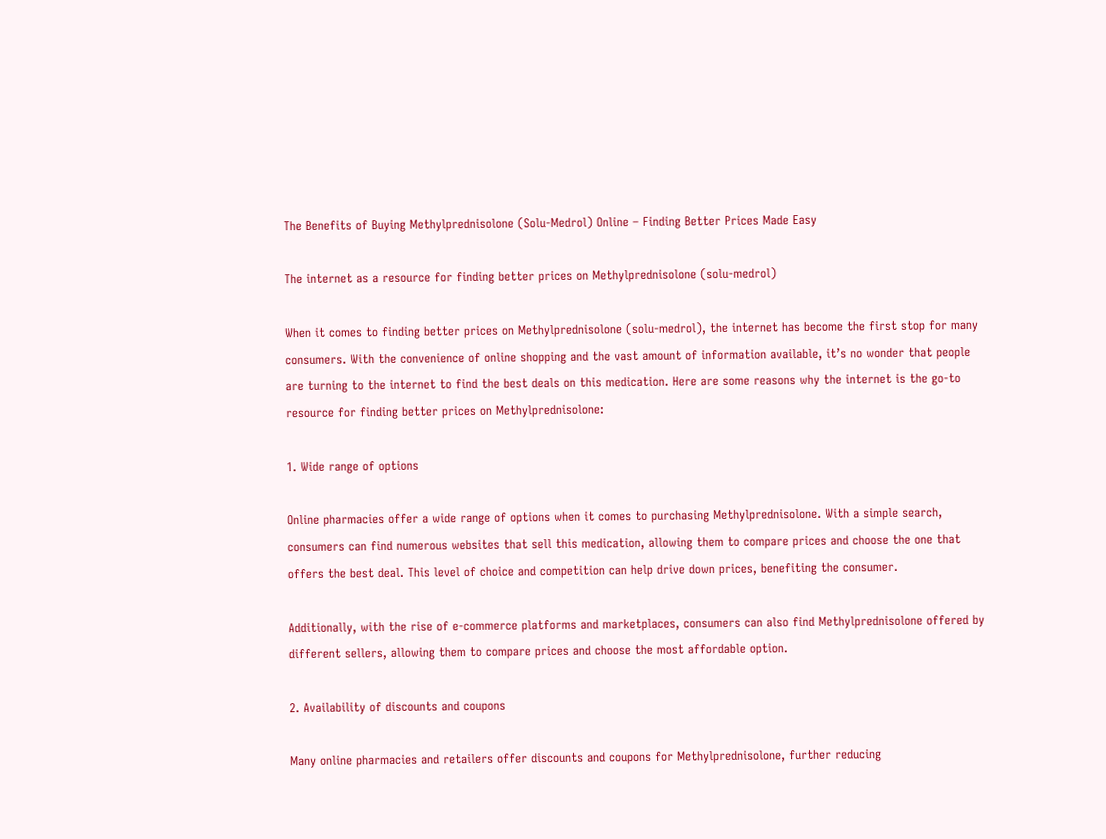The Benefits of Buying Methylprednisolone (Solu-Medrol) Online – Finding Better Prices Made Easy

The internet as a resource for finding better prices on Methylprednisolone (solu-medrol)

When it comes to finding better prices on Methylprednisolone (solu-medrol), the internet has become the first stop for many consumers. With the convenience of online shopping and the vast amount of information available, it’s no wonder that people are turning to the internet to find the best deals on this medication. Here are some reasons why the internet is the go-to resource for finding better prices on Methylprednisolone:

1. Wide range of options

Online pharmacies offer a wide range of options when it comes to purchasing Methylprednisolone. With a simple search, consumers can find numerous websites that sell this medication, allowing them to compare prices and choose the one that offers the best deal. This level of choice and competition can help drive down prices, benefiting the consumer.

Additionally, with the rise of e-commerce platforms and marketplaces, consumers can also find Methylprednisolone offered by different sellers, allowing them to compare prices and choose the most affordable option.

2. Availability of discounts and coupons

Many online pharmacies and retailers offer discounts and coupons for Methylprednisolone, further reducing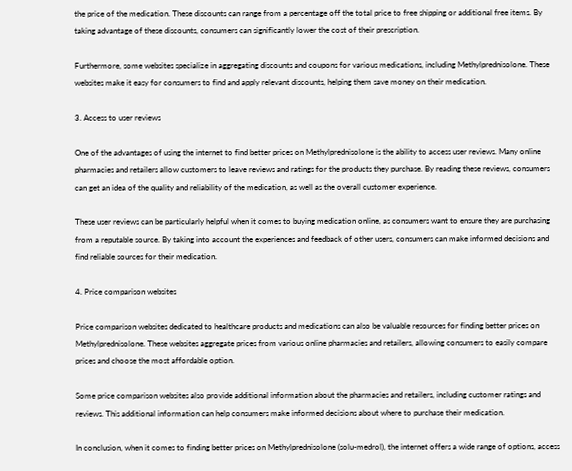the price of the medication. These discounts can range from a percentage off the total price to free shipping or additional free items. By taking advantage of these discounts, consumers can significantly lower the cost of their prescription.

Furthermore, some websites specialize in aggregating discounts and coupons for various medications, including Methylprednisolone. These websites make it easy for consumers to find and apply relevant discounts, helping them save money on their medication.

3. Access to user reviews

One of the advantages of using the internet to find better prices on Methylprednisolone is the ability to access user reviews. Many online pharmacies and retailers allow customers to leave reviews and ratings for the products they purchase. By reading these reviews, consumers can get an idea of the quality and reliability of the medication, as well as the overall customer experience.

These user reviews can be particularly helpful when it comes to buying medication online, as consumers want to ensure they are purchasing from a reputable source. By taking into account the experiences and feedback of other users, consumers can make informed decisions and find reliable sources for their medication.

4. Price comparison websites

Price comparison websites dedicated to healthcare products and medications can also be valuable resources for finding better prices on Methylprednisolone. These websites aggregate prices from various online pharmacies and retailers, allowing consumers to easily compare prices and choose the most affordable option.

Some price comparison websites also provide additional information about the pharmacies and retailers, including customer ratings and reviews. This additional information can help consumers make informed decisions about where to purchase their medication.

In conclusion, when it comes to finding better prices on Methylprednisolone (solu-medrol), the internet offers a wide range of options, access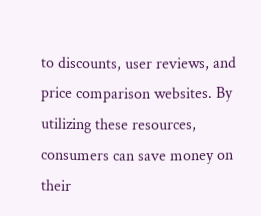to discounts, user reviews, and price comparison websites. By utilizing these resources, consumers can save money on their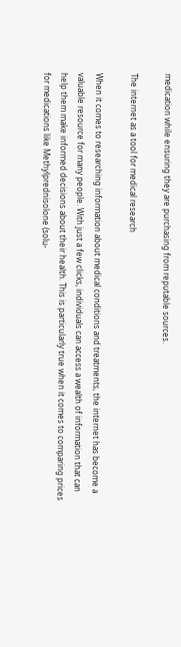medication while ensuring they are purchasing from reputable sources.

The internet as a tool for medical research

When it comes to researching information about medical conditions and treatments, the internet has become a valuable resource for many people. With just a few clicks, individuals can access a wealth of information that can help them make informed decisions about their health. This is particularly true when it comes to comparing prices for medications like Methylprednisolone (solu-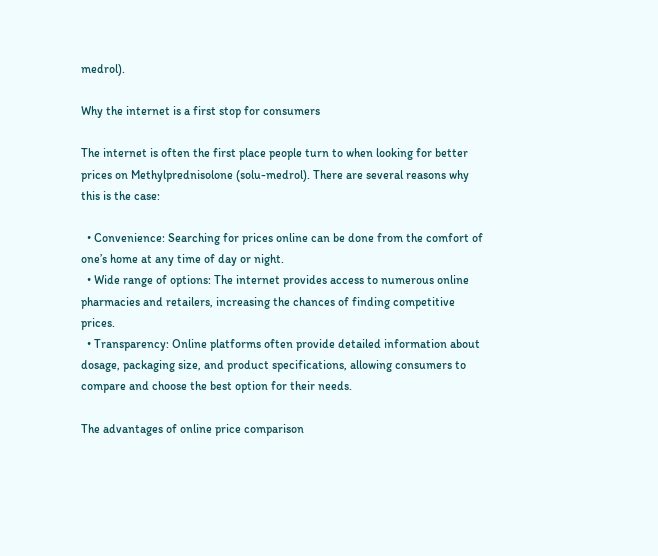medrol).

Why the internet is a first stop for consumers

The internet is often the first place people turn to when looking for better prices on Methylprednisolone (solu-medrol). There are several reasons why this is the case:

  • Convenience: Searching for prices online can be done from the comfort of one’s home at any time of day or night.
  • Wide range of options: The internet provides access to numerous online pharmacies and retailers, increasing the chances of finding competitive prices.
  • Transparency: Online platforms often provide detailed information about dosage, packaging size, and product specifications, allowing consumers to compare and choose the best option for their needs.

The advantages of online price comparison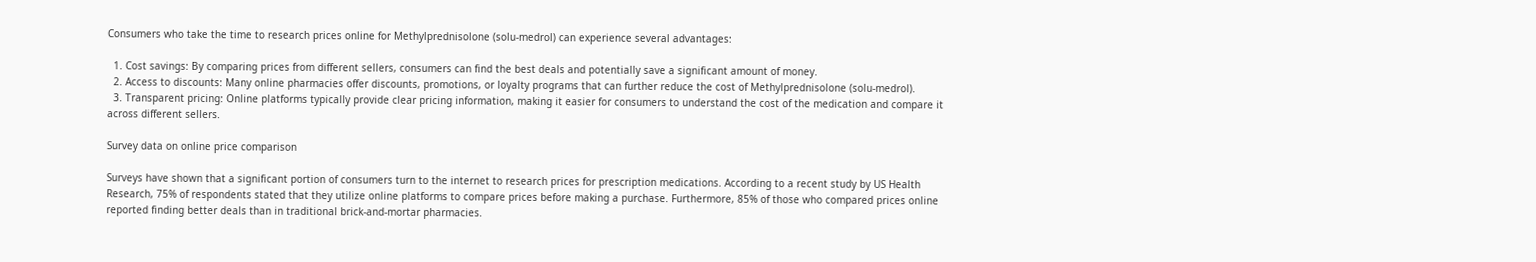Consumers who take the time to research prices online for Methylprednisolone (solu-medrol) can experience several advantages:

  1. Cost savings: By comparing prices from different sellers, consumers can find the best deals and potentially save a significant amount of money.
  2. Access to discounts: Many online pharmacies offer discounts, promotions, or loyalty programs that can further reduce the cost of Methylprednisolone (solu-medrol).
  3. Transparent pricing: Online platforms typically provide clear pricing information, making it easier for consumers to understand the cost of the medication and compare it across different sellers.

Survey data on online price comparison

Surveys have shown that a significant portion of consumers turn to the internet to research prices for prescription medications. According to a recent study by US Health Research, 75% of respondents stated that they utilize online platforms to compare prices before making a purchase. Furthermore, 85% of those who compared prices online reported finding better deals than in traditional brick-and-mortar pharmacies.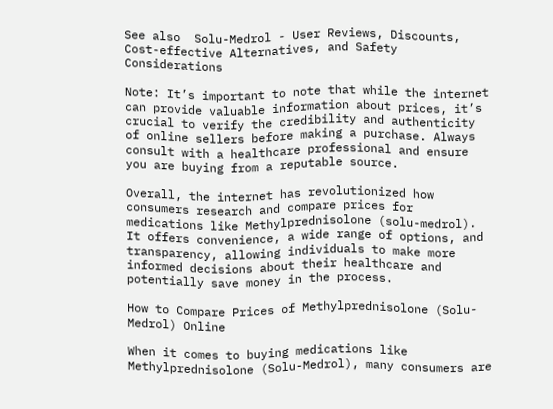See also  Solu-Medrol - User Reviews, Discounts, Cost-effective Alternatives, and Safety Considerations

Note: It’s important to note that while the internet can provide valuable information about prices, it’s crucial to verify the credibility and authenticity of online sellers before making a purchase. Always consult with a healthcare professional and ensure you are buying from a reputable source.

Overall, the internet has revolutionized how consumers research and compare prices for medications like Methylprednisolone (solu-medrol). It offers convenience, a wide range of options, and transparency, allowing individuals to make more informed decisions about their healthcare and potentially save money in the process.

How to Compare Prices of Methylprednisolone (Solu-Medrol) Online

When it comes to buying medications like Methylprednisolone (Solu-Medrol), many consumers are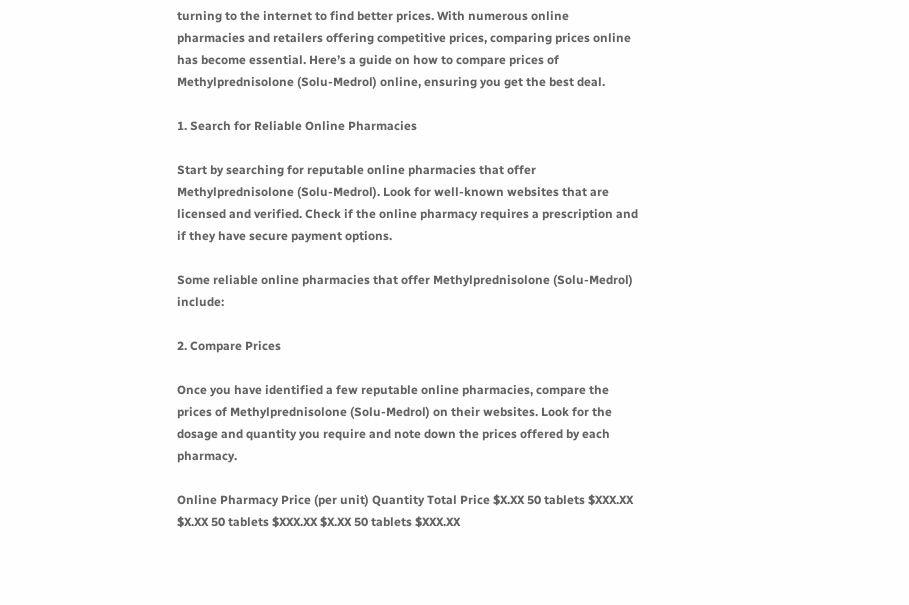turning to the internet to find better prices. With numerous online pharmacies and retailers offering competitive prices, comparing prices online has become essential. Here’s a guide on how to compare prices of Methylprednisolone (Solu-Medrol) online, ensuring you get the best deal.

1. Search for Reliable Online Pharmacies

Start by searching for reputable online pharmacies that offer Methylprednisolone (Solu-Medrol). Look for well-known websites that are licensed and verified. Check if the online pharmacy requires a prescription and if they have secure payment options.

Some reliable online pharmacies that offer Methylprednisolone (Solu-Medrol) include:

2. Compare Prices

Once you have identified a few reputable online pharmacies, compare the prices of Methylprednisolone (Solu-Medrol) on their websites. Look for the dosage and quantity you require and note down the prices offered by each pharmacy.

Online Pharmacy Price (per unit) Quantity Total Price $X.XX 50 tablets $XXX.XX $X.XX 50 tablets $XXX.XX $X.XX 50 tablets $XXX.XX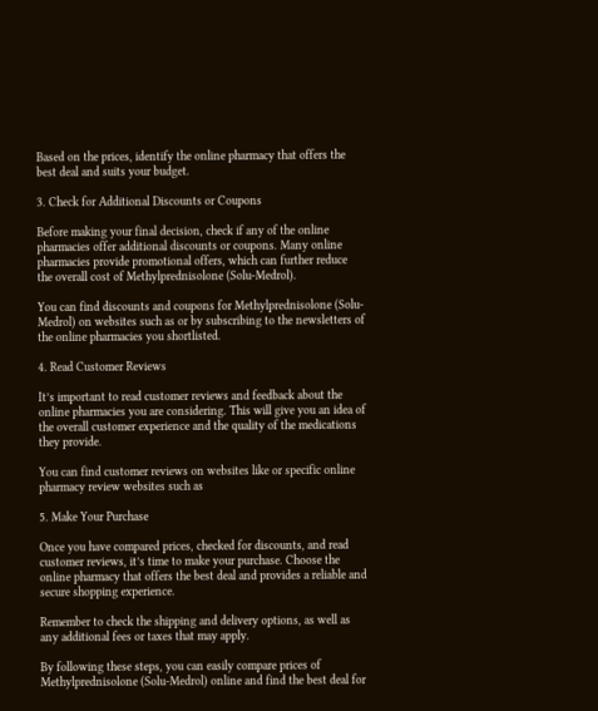Based on the prices, identify the online pharmacy that offers the best deal and suits your budget.

3. Check for Additional Discounts or Coupons

Before making your final decision, check if any of the online pharmacies offer additional discounts or coupons. Many online pharmacies provide promotional offers, which can further reduce the overall cost of Methylprednisolone (Solu-Medrol).

You can find discounts and coupons for Methylprednisolone (Solu-Medrol) on websites such as or by subscribing to the newsletters of the online pharmacies you shortlisted.

4. Read Customer Reviews

It’s important to read customer reviews and feedback about the online pharmacies you are considering. This will give you an idea of the overall customer experience and the quality of the medications they provide.

You can find customer reviews on websites like or specific online pharmacy review websites such as

5. Make Your Purchase

Once you have compared prices, checked for discounts, and read customer reviews, it’s time to make your purchase. Choose the online pharmacy that offers the best deal and provides a reliable and secure shopping experience.

Remember to check the shipping and delivery options, as well as any additional fees or taxes that may apply.

By following these steps, you can easily compare prices of Methylprednisolone (Solu-Medrol) online and find the best deal for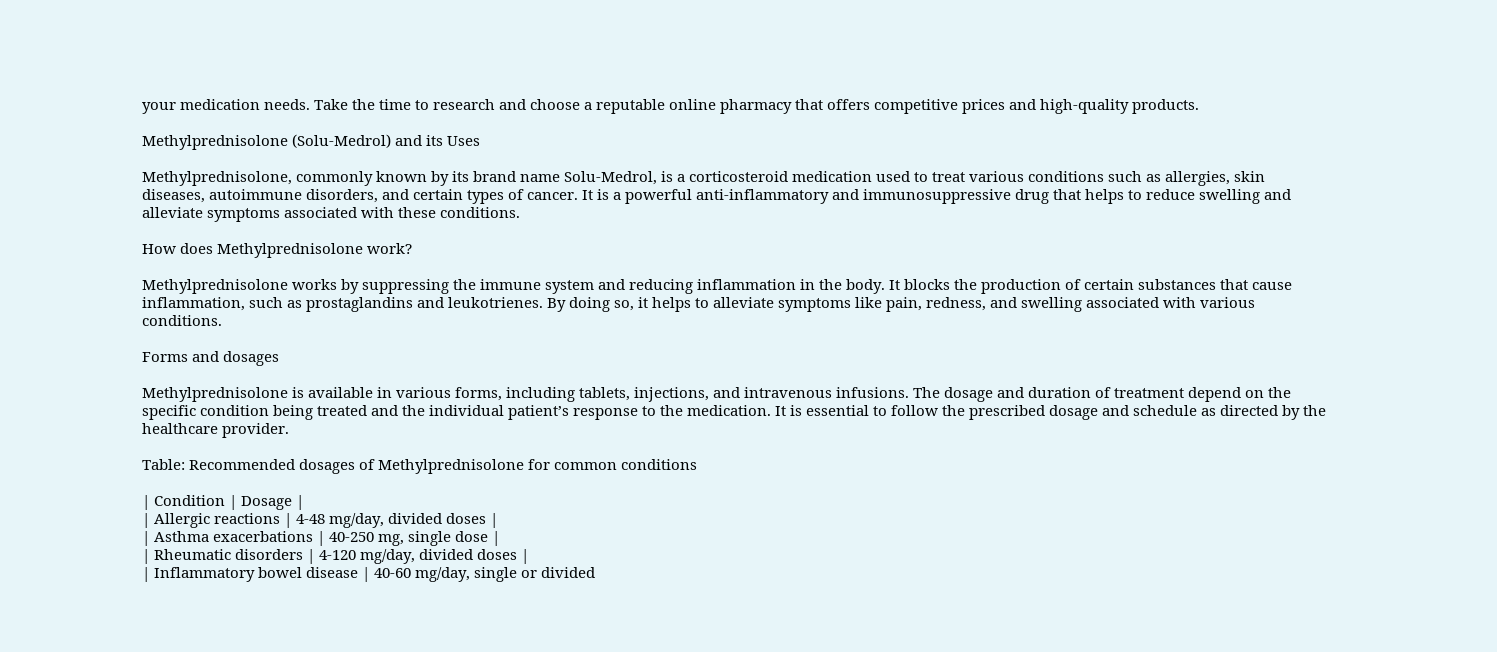your medication needs. Take the time to research and choose a reputable online pharmacy that offers competitive prices and high-quality products.

Methylprednisolone (Solu-Medrol) and its Uses

Methylprednisolone, commonly known by its brand name Solu-Medrol, is a corticosteroid medication used to treat various conditions such as allergies, skin diseases, autoimmune disorders, and certain types of cancer. It is a powerful anti-inflammatory and immunosuppressive drug that helps to reduce swelling and alleviate symptoms associated with these conditions.

How does Methylprednisolone work?

Methylprednisolone works by suppressing the immune system and reducing inflammation in the body. It blocks the production of certain substances that cause inflammation, such as prostaglandins and leukotrienes. By doing so, it helps to alleviate symptoms like pain, redness, and swelling associated with various conditions.

Forms and dosages

Methylprednisolone is available in various forms, including tablets, injections, and intravenous infusions. The dosage and duration of treatment depend on the specific condition being treated and the individual patient’s response to the medication. It is essential to follow the prescribed dosage and schedule as directed by the healthcare provider.

Table: Recommended dosages of Methylprednisolone for common conditions

| Condition | Dosage |
| Allergic reactions | 4-48 mg/day, divided doses |
| Asthma exacerbations | 40-250 mg, single dose |
| Rheumatic disorders | 4-120 mg/day, divided doses |
| Inflammatory bowel disease | 40-60 mg/day, single or divided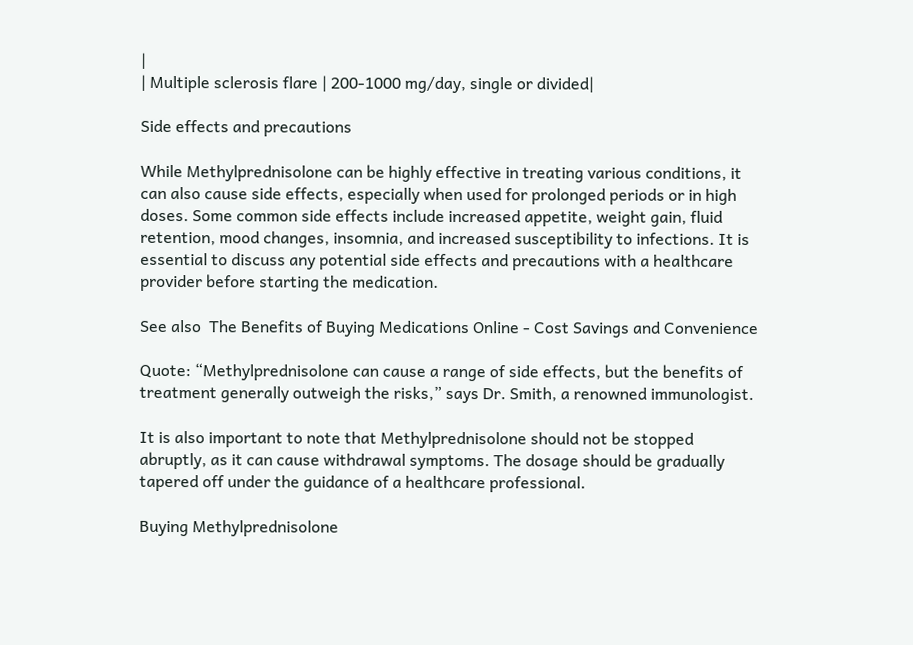|
| Multiple sclerosis flare | 200-1000 mg/day, single or divided|

Side effects and precautions

While Methylprednisolone can be highly effective in treating various conditions, it can also cause side effects, especially when used for prolonged periods or in high doses. Some common side effects include increased appetite, weight gain, fluid retention, mood changes, insomnia, and increased susceptibility to infections. It is essential to discuss any potential side effects and precautions with a healthcare provider before starting the medication.

See also  The Benefits of Buying Medications Online - Cost Savings and Convenience

Quote: “Methylprednisolone can cause a range of side effects, but the benefits of treatment generally outweigh the risks,” says Dr. Smith, a renowned immunologist.

It is also important to note that Methylprednisolone should not be stopped abruptly, as it can cause withdrawal symptoms. The dosage should be gradually tapered off under the guidance of a healthcare professional.

Buying Methylprednisolone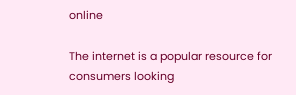online

The internet is a popular resource for consumers looking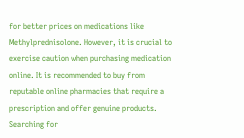for better prices on medications like Methylprednisolone. However, it is crucial to exercise caution when purchasing medication online. It is recommended to buy from reputable online pharmacies that require a prescription and offer genuine products.
Searching for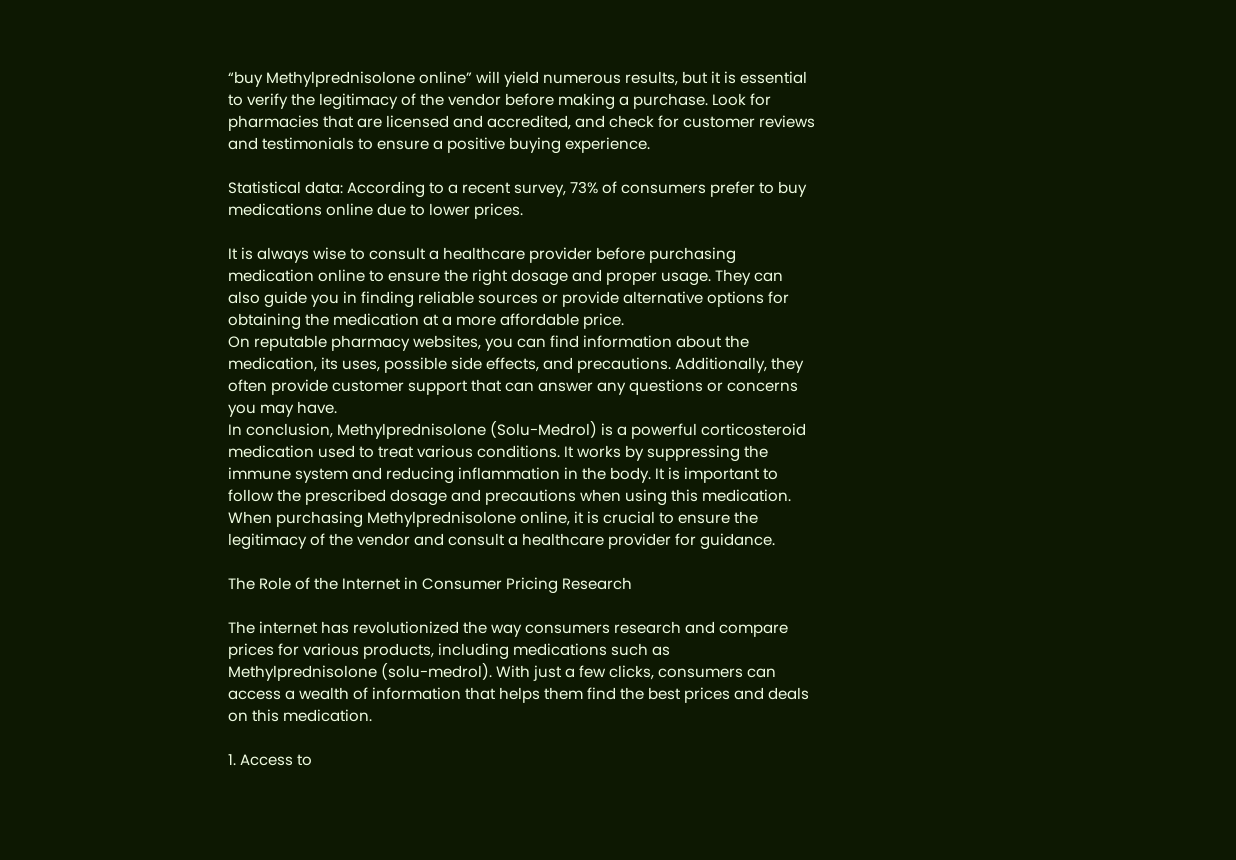“buy Methylprednisolone online” will yield numerous results, but it is essential to verify the legitimacy of the vendor before making a purchase. Look for pharmacies that are licensed and accredited, and check for customer reviews and testimonials to ensure a positive buying experience.

Statistical data: According to a recent survey, 73% of consumers prefer to buy medications online due to lower prices.

It is always wise to consult a healthcare provider before purchasing medication online to ensure the right dosage and proper usage. They can also guide you in finding reliable sources or provide alternative options for obtaining the medication at a more affordable price.
On reputable pharmacy websites, you can find information about the medication, its uses, possible side effects, and precautions. Additionally, they often provide customer support that can answer any questions or concerns you may have.
In conclusion, Methylprednisolone (Solu-Medrol) is a powerful corticosteroid medication used to treat various conditions. It works by suppressing the immune system and reducing inflammation in the body. It is important to follow the prescribed dosage and precautions when using this medication. When purchasing Methylprednisolone online, it is crucial to ensure the legitimacy of the vendor and consult a healthcare provider for guidance.

The Role of the Internet in Consumer Pricing Research

The internet has revolutionized the way consumers research and compare prices for various products, including medications such as Methylprednisolone (solu-medrol). With just a few clicks, consumers can access a wealth of information that helps them find the best prices and deals on this medication.

1. Access to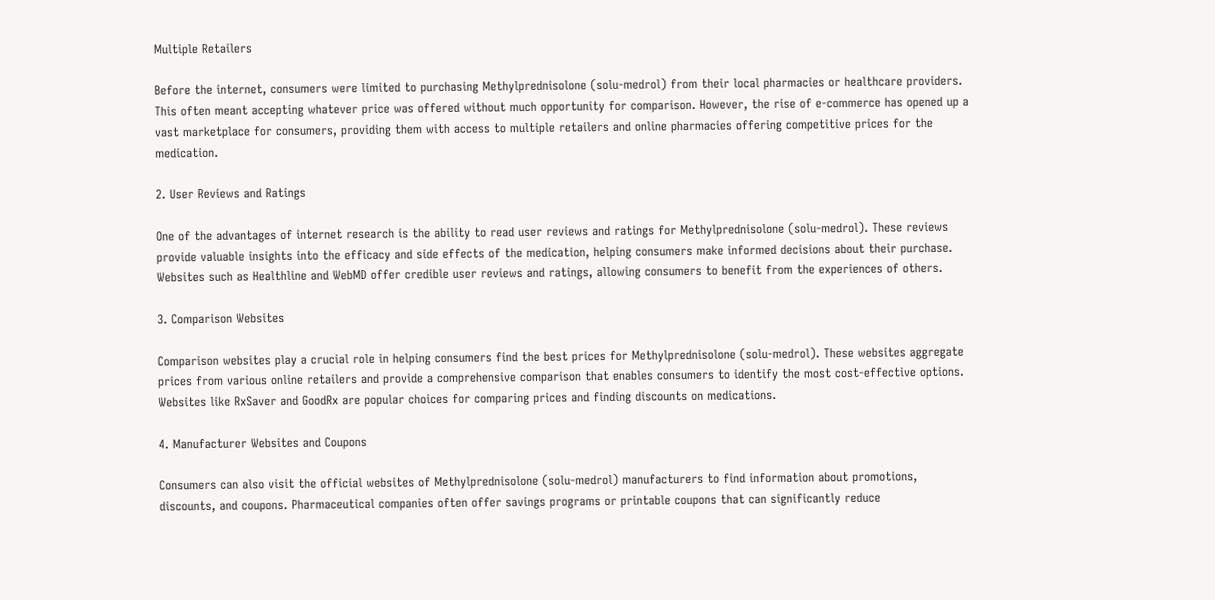Multiple Retailers

Before the internet, consumers were limited to purchasing Methylprednisolone (solu-medrol) from their local pharmacies or healthcare providers. This often meant accepting whatever price was offered without much opportunity for comparison. However, the rise of e-commerce has opened up a vast marketplace for consumers, providing them with access to multiple retailers and online pharmacies offering competitive prices for the medication.

2. User Reviews and Ratings

One of the advantages of internet research is the ability to read user reviews and ratings for Methylprednisolone (solu-medrol). These reviews provide valuable insights into the efficacy and side effects of the medication, helping consumers make informed decisions about their purchase. Websites such as Healthline and WebMD offer credible user reviews and ratings, allowing consumers to benefit from the experiences of others.

3. Comparison Websites

Comparison websites play a crucial role in helping consumers find the best prices for Methylprednisolone (solu-medrol). These websites aggregate prices from various online retailers and provide a comprehensive comparison that enables consumers to identify the most cost-effective options. Websites like RxSaver and GoodRx are popular choices for comparing prices and finding discounts on medications.

4. Manufacturer Websites and Coupons

Consumers can also visit the official websites of Methylprednisolone (solu-medrol) manufacturers to find information about promotions, discounts, and coupons. Pharmaceutical companies often offer savings programs or printable coupons that can significantly reduce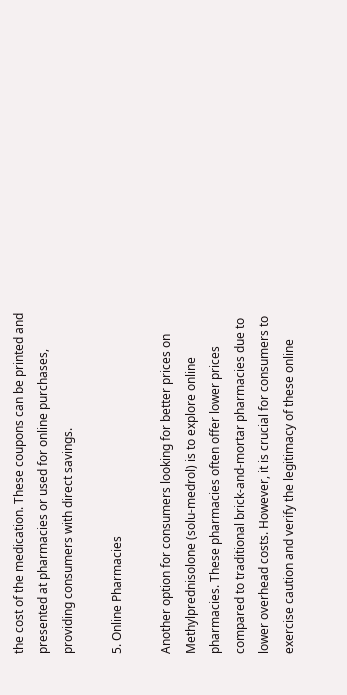the cost of the medication. These coupons can be printed and presented at pharmacies or used for online purchases, providing consumers with direct savings.

5. Online Pharmacies

Another option for consumers looking for better prices on Methylprednisolone (solu-medrol) is to explore online pharmacies. These pharmacies often offer lower prices compared to traditional brick-and-mortar pharmacies due to lower overhead costs. However, it is crucial for consumers to exercise caution and verify the legitimacy of these online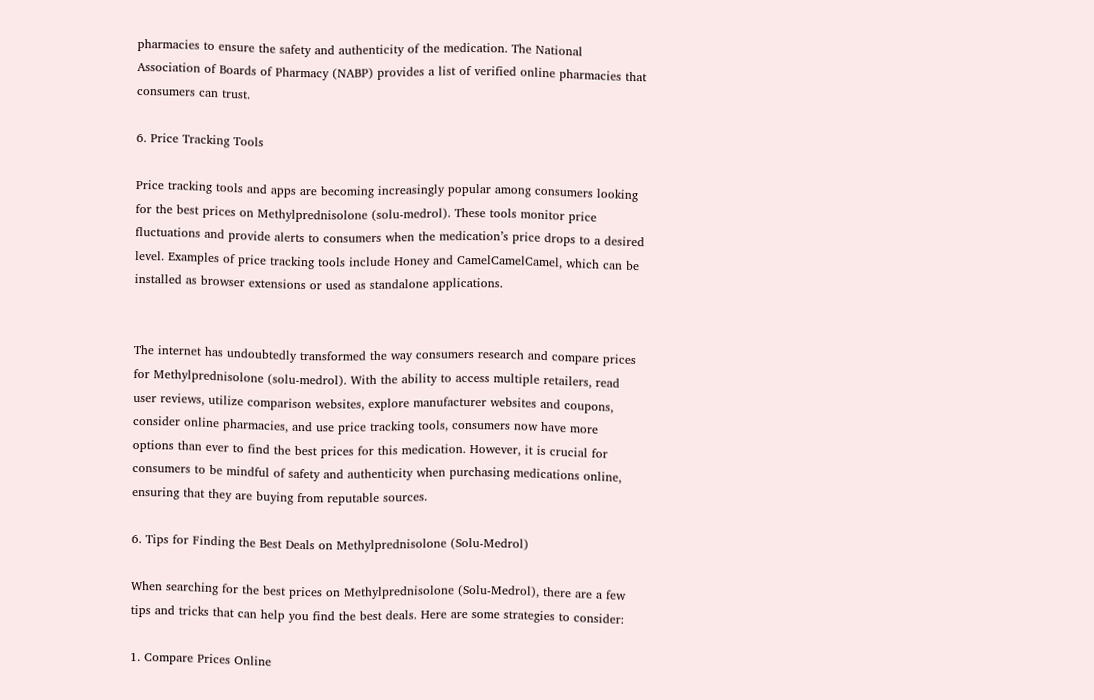pharmacies to ensure the safety and authenticity of the medication. The National Association of Boards of Pharmacy (NABP) provides a list of verified online pharmacies that consumers can trust.

6. Price Tracking Tools

Price tracking tools and apps are becoming increasingly popular among consumers looking for the best prices on Methylprednisolone (solu-medrol). These tools monitor price fluctuations and provide alerts to consumers when the medication’s price drops to a desired level. Examples of price tracking tools include Honey and CamelCamelCamel, which can be installed as browser extensions or used as standalone applications.


The internet has undoubtedly transformed the way consumers research and compare prices for Methylprednisolone (solu-medrol). With the ability to access multiple retailers, read user reviews, utilize comparison websites, explore manufacturer websites and coupons, consider online pharmacies, and use price tracking tools, consumers now have more options than ever to find the best prices for this medication. However, it is crucial for consumers to be mindful of safety and authenticity when purchasing medications online, ensuring that they are buying from reputable sources.

6. Tips for Finding the Best Deals on Methylprednisolone (Solu-Medrol)

When searching for the best prices on Methylprednisolone (Solu-Medrol), there are a few tips and tricks that can help you find the best deals. Here are some strategies to consider:

1. Compare Prices Online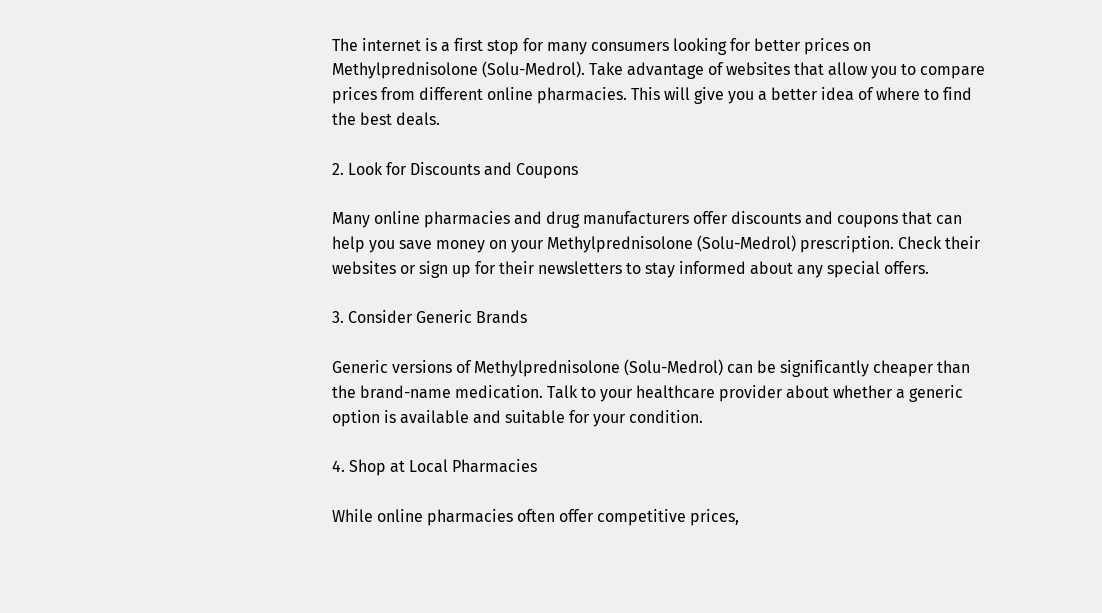The internet is a first stop for many consumers looking for better prices on Methylprednisolone (Solu-Medrol). Take advantage of websites that allow you to compare prices from different online pharmacies. This will give you a better idea of where to find the best deals.

2. Look for Discounts and Coupons

Many online pharmacies and drug manufacturers offer discounts and coupons that can help you save money on your Methylprednisolone (Solu-Medrol) prescription. Check their websites or sign up for their newsletters to stay informed about any special offers.

3. Consider Generic Brands

Generic versions of Methylprednisolone (Solu-Medrol) can be significantly cheaper than the brand-name medication. Talk to your healthcare provider about whether a generic option is available and suitable for your condition.

4. Shop at Local Pharmacies

While online pharmacies often offer competitive prices,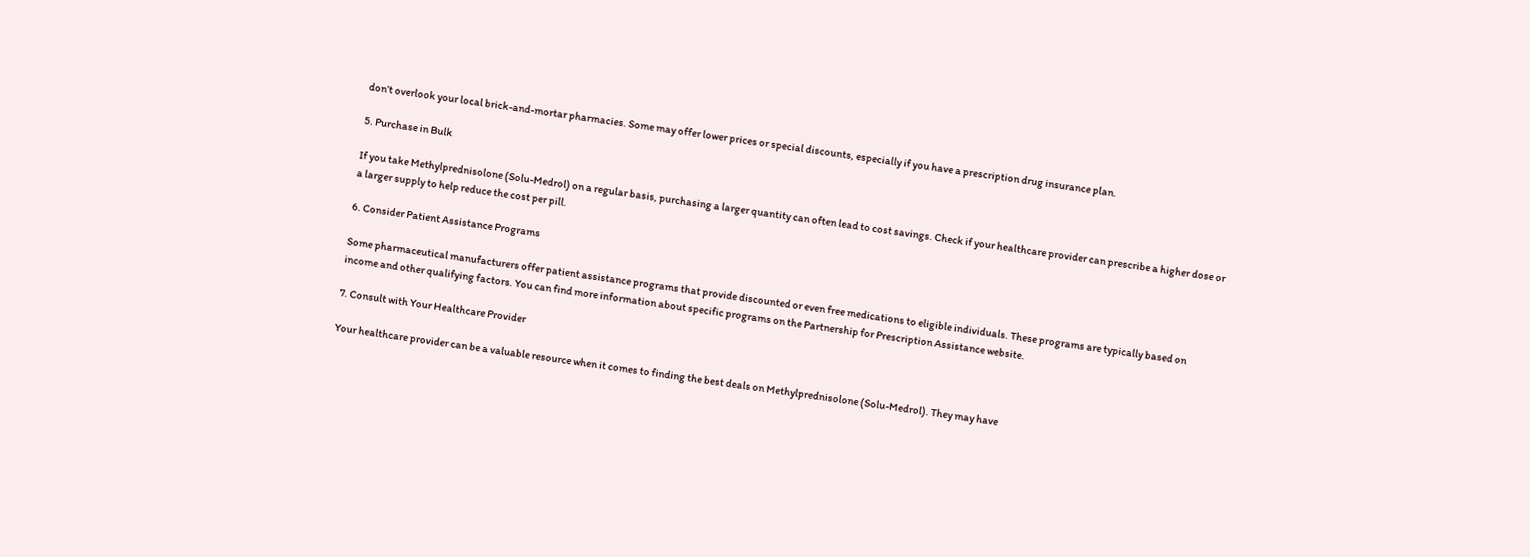don’t overlook your local brick-and-mortar pharmacies. Some may offer lower prices or special discounts, especially if you have a prescription drug insurance plan.

5. Purchase in Bulk

If you take Methylprednisolone (Solu-Medrol) on a regular basis, purchasing a larger quantity can often lead to cost savings. Check if your healthcare provider can prescribe a higher dose or a larger supply to help reduce the cost per pill.

6. Consider Patient Assistance Programs

Some pharmaceutical manufacturers offer patient assistance programs that provide discounted or even free medications to eligible individuals. These programs are typically based on income and other qualifying factors. You can find more information about specific programs on the Partnership for Prescription Assistance website.

7. Consult with Your Healthcare Provider

Your healthcare provider can be a valuable resource when it comes to finding the best deals on Methylprednisolone (Solu-Medrol). They may have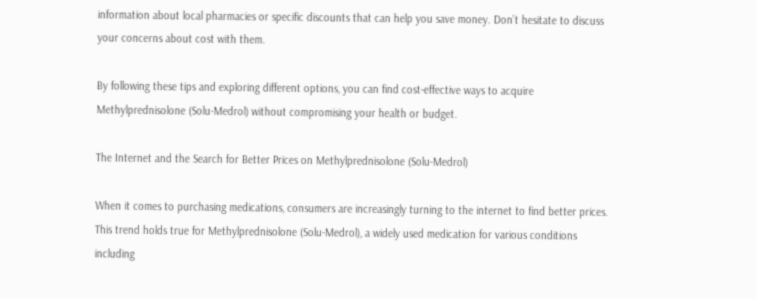information about local pharmacies or specific discounts that can help you save money. Don’t hesitate to discuss your concerns about cost with them.

By following these tips and exploring different options, you can find cost-effective ways to acquire Methylprednisolone (Solu-Medrol) without compromising your health or budget.

The Internet and the Search for Better Prices on Methylprednisolone (Solu-Medrol)

When it comes to purchasing medications, consumers are increasingly turning to the internet to find better prices. This trend holds true for Methylprednisolone (Solu-Medrol), a widely used medication for various conditions including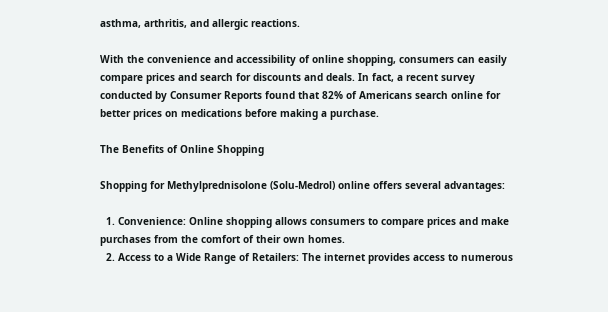asthma, arthritis, and allergic reactions.

With the convenience and accessibility of online shopping, consumers can easily compare prices and search for discounts and deals. In fact, a recent survey conducted by Consumer Reports found that 82% of Americans search online for better prices on medications before making a purchase.

The Benefits of Online Shopping

Shopping for Methylprednisolone (Solu-Medrol) online offers several advantages:

  1. Convenience: Online shopping allows consumers to compare prices and make purchases from the comfort of their own homes.
  2. Access to a Wide Range of Retailers: The internet provides access to numerous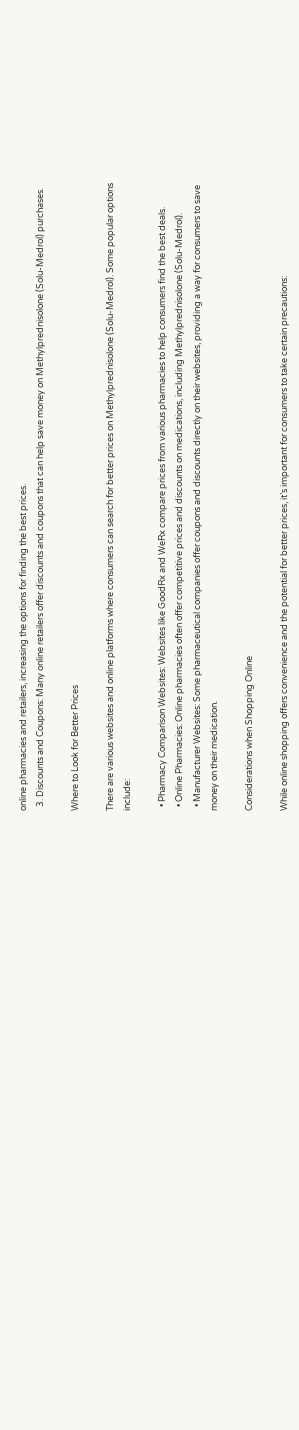online pharmacies and retailers, increasing the options for finding the best prices.
  3. Discounts and Coupons: Many online retailers offer discounts and coupons that can help save money on Methylprednisolone (Solu-Medrol) purchases.

Where to Look for Better Prices

There are various websites and online platforms where consumers can search for better prices on Methylprednisolone (Solu-Medrol). Some popular options include:

  • Pharmacy Comparison Websites: Websites like GoodRx and WeRx compare prices from various pharmacies to help consumers find the best deals.
  • Online Pharmacies: Online pharmacies often offer competitive prices and discounts on medications, including Methylprednisolone (Solu-Medrol).
  • Manufacturer Websites: Some pharmaceutical companies offer coupons and discounts directly on their websites, providing a way for consumers to save money on their medication.

Considerations when Shopping Online

While online shopping offers convenience and the potential for better prices, it’s important for consumers to take certain precautions: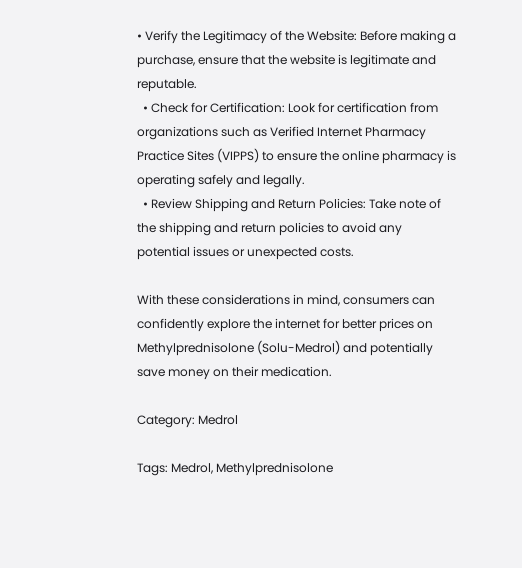• Verify the Legitimacy of the Website: Before making a purchase, ensure that the website is legitimate and reputable.
  • Check for Certification: Look for certification from organizations such as Verified Internet Pharmacy Practice Sites (VIPPS) to ensure the online pharmacy is operating safely and legally.
  • Review Shipping and Return Policies: Take note of the shipping and return policies to avoid any potential issues or unexpected costs.

With these considerations in mind, consumers can confidently explore the internet for better prices on Methylprednisolone (Solu-Medrol) and potentially save money on their medication.

Category: Medrol

Tags: Medrol, Methylprednisolone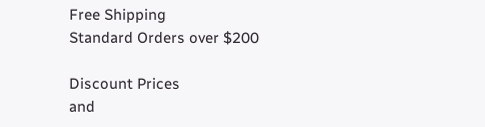Free Shipping
Standard Orders over $200

Discount Prices
and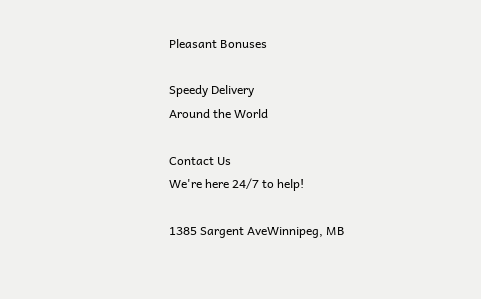Pleasant Bonuses

Speedy Delivery
Around the World

Contact Us
We're here 24/7 to help!

1385 Sargent AveWinnipeg, MB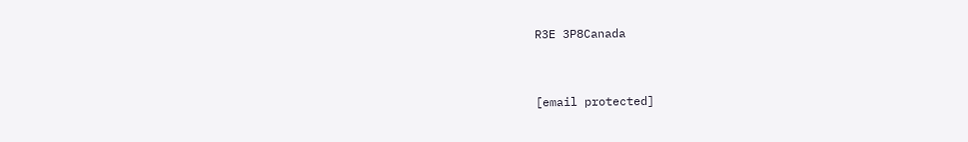R3E 3P8Canada


[email protected]